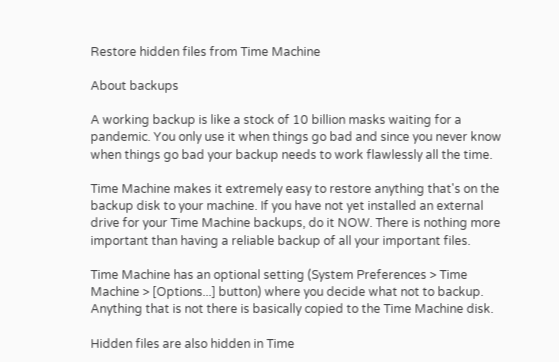Restore hidden files from Time Machine

About backups

A working backup is like a stock of 10 billion masks waiting for a pandemic. You only use it when things go bad and since you never know when things go bad your backup needs to work flawlessly all the time.

Time Machine makes it extremely easy to restore anything that's on the backup disk to your machine. If you have not yet installed an external drive for your Time Machine backups, do it NOW. There is nothing more important than having a reliable backup of all your important files.

Time Machine has an optional setting (System Preferences > Time Machine > [Options...] button) where you decide what not to backup. Anything that is not there is basically copied to the Time Machine disk.

Hidden files are also hidden in Time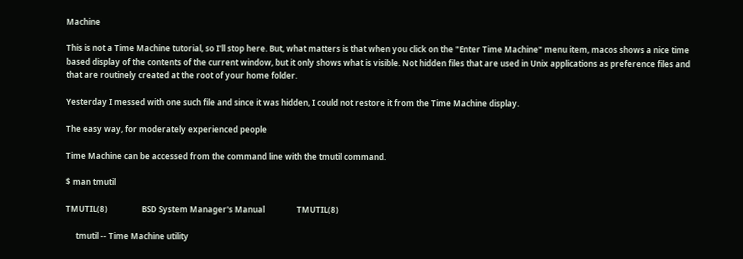Machine

This is not a Time Machine tutorial, so I'll stop here. But, what matters is that when you click on the "Enter Time Machine" menu item, macos shows a nice time based display of the contents of the current window, but it only shows what is visible. Not hidden files that are used in Unix applications as preference files and that are routinely created at the root of your home folder.

Yesterday I messed with one such file and since it was hidden, I could not restore it from the Time Machine display.

The easy way, for moderately experienced people

Time Machine can be accessed from the command line with the tmutil command.

$ man tmutil

TMUTIL(8)                 BSD System Manager's Manual                TMUTIL(8)

     tmutil -- Time Machine utility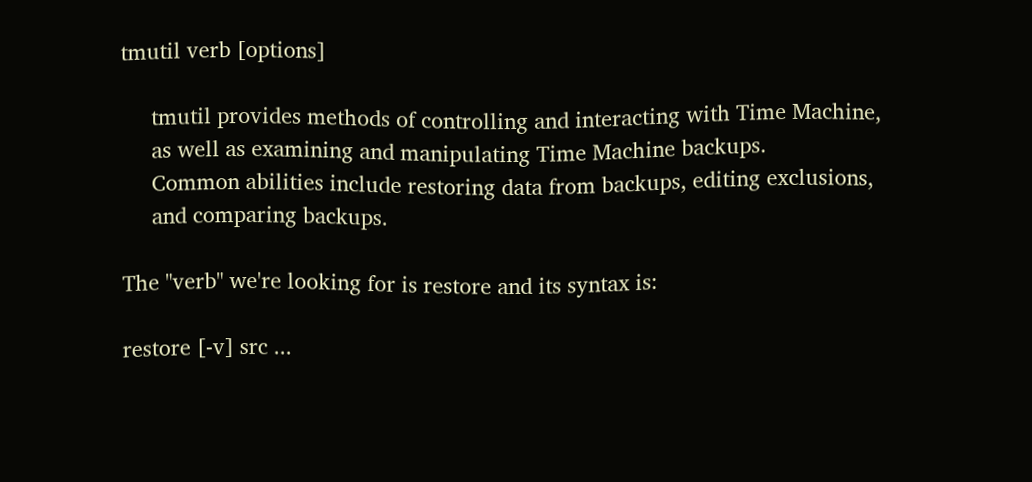tmutil verb [options]

     tmutil provides methods of controlling and interacting with Time Machine,
     as well as examining and manipulating Time Machine backups.
     Common abilities include restoring data from backups, editing exclusions,
     and comparing backups.

The "verb" we're looking for is restore and its syntax is:

restore [-v] src ...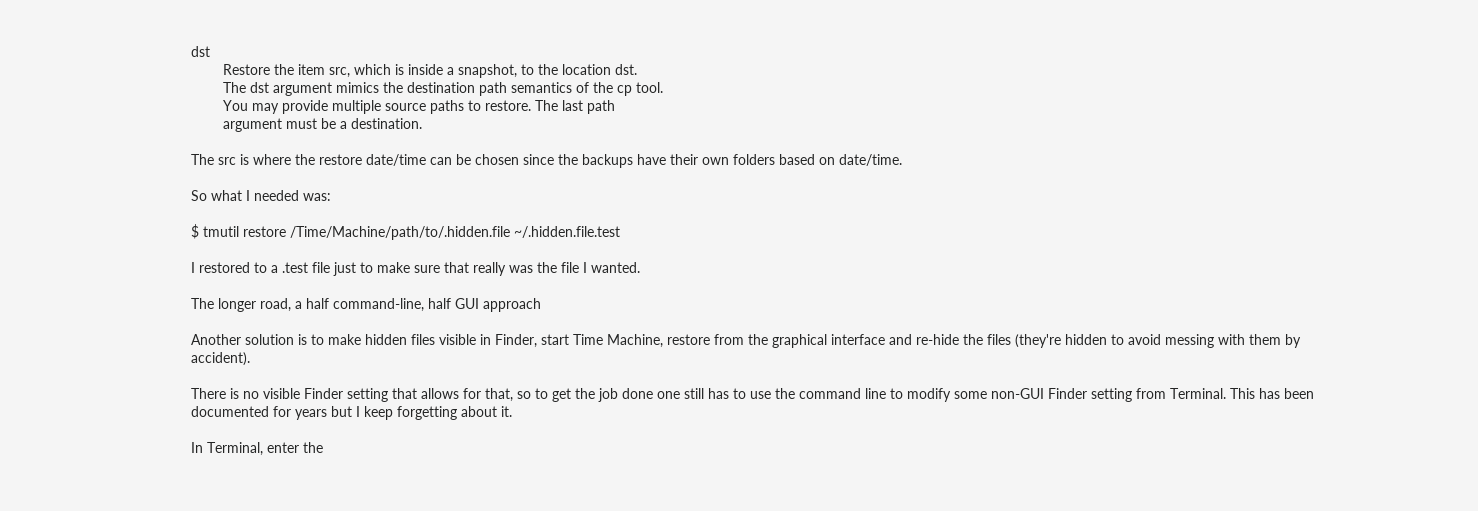dst
        Restore the item src, which is inside a snapshot, to the location dst.
        The dst argument mimics the destination path semantics of the cp tool.
        You may provide multiple source paths to restore. The last path
        argument must be a destination.

The src is where the restore date/time can be chosen since the backups have their own folders based on date/time.

So what I needed was:

$ tmutil restore /Time/Machine/path/to/.hidden.file ~/.hidden.file.test

I restored to a .test file just to make sure that really was the file I wanted.

The longer road, a half command-line, half GUI approach

Another solution is to make hidden files visible in Finder, start Time Machine, restore from the graphical interface and re-hide the files (they're hidden to avoid messing with them by accident).

There is no visible Finder setting that allows for that, so to get the job done one still has to use the command line to modify some non-GUI Finder setting from Terminal. This has been documented for years but I keep forgetting about it.

In Terminal, enter the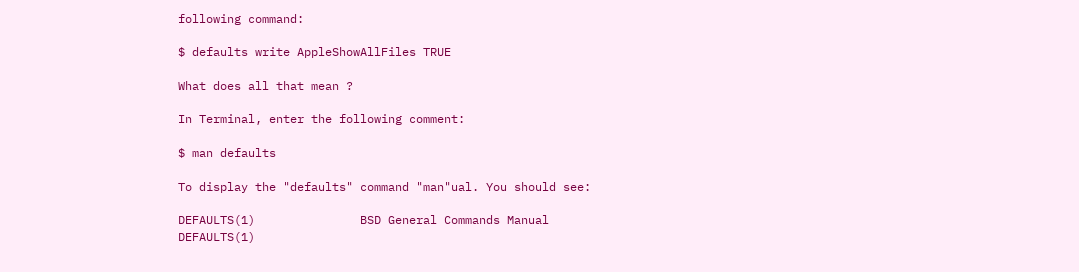following command:

$ defaults write AppleShowAllFiles TRUE

What does all that mean ?

In Terminal, enter the following comment:

$ man defaults

To display the "defaults" command "man"ual. You should see:

DEFAULTS(1)               BSD General Commands Manual              DEFAULTS(1)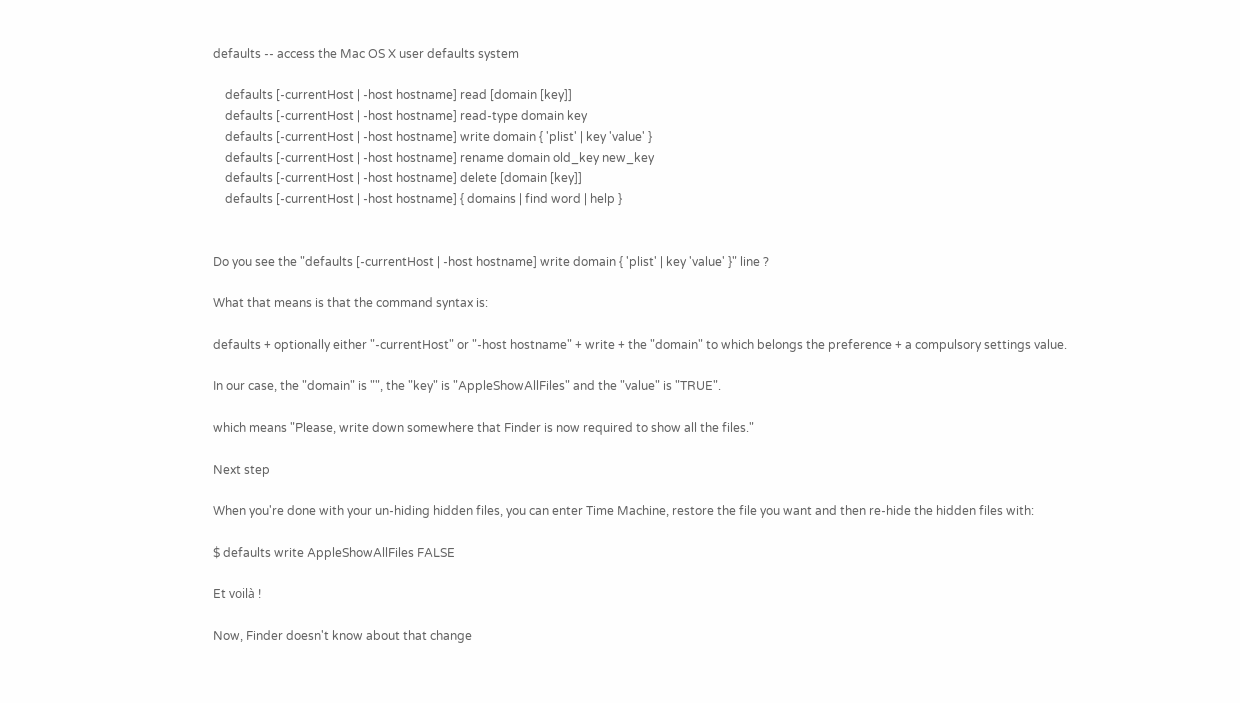defaults -- access the Mac OS X user defaults system

    defaults [-currentHost | -host hostname] read [domain [key]]
    defaults [-currentHost | -host hostname] read-type domain key
    defaults [-currentHost | -host hostname] write domain { 'plist' | key 'value' }
    defaults [-currentHost | -host hostname] rename domain old_key new_key
    defaults [-currentHost | -host hostname] delete [domain [key]]
    defaults [-currentHost | -host hostname] { domains | find word | help }


Do you see the "defaults [-currentHost | -host hostname] write domain { 'plist' | key 'value' }" line ?

What that means is that the command syntax is:

defaults + optionally either "-currentHost" or "-host hostname" + write + the "domain" to which belongs the preference + a compulsory settings value.

In our case, the "domain" is "", the "key" is "AppleShowAllFiles" and the "value" is "TRUE".

which means "Please, write down somewhere that Finder is now required to show all the files."

Next step

When you're done with your un-hiding hidden files, you can enter Time Machine, restore the file you want and then re-hide the hidden files with:

$ defaults write AppleShowAllFiles FALSE

Et voilà !

Now, Finder doesn't know about that change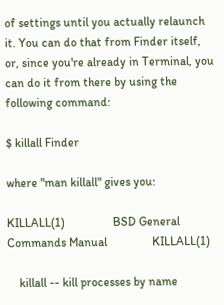of settings until you actually relaunch it. You can do that from Finder itself, or, since you're already in Terminal, you can do it from there by using the following command:

$ killall Finder

where "man killall" gives you:

KILLALL(1)                BSD General Commands Manual               KILLALL(1)

    killall -- kill processes by name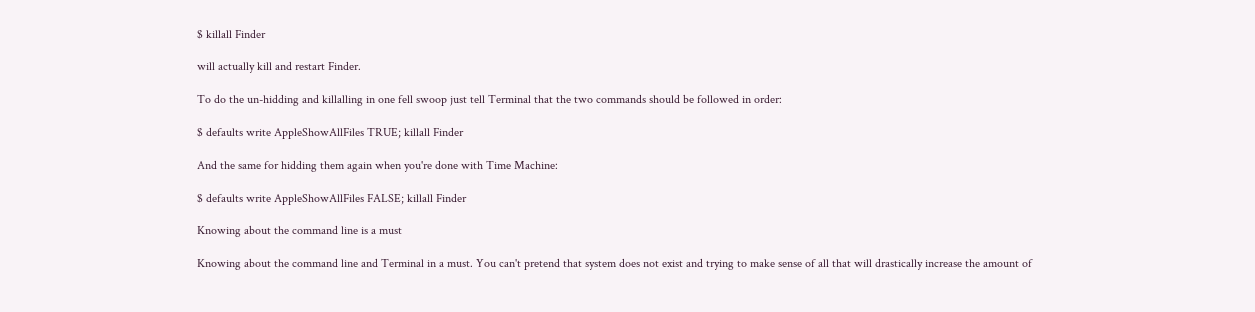$ killall Finder

will actually kill and restart Finder.

To do the un-hidding and killalling in one fell swoop just tell Terminal that the two commands should be followed in order:

$ defaults write AppleShowAllFiles TRUE; killall Finder

And the same for hidding them again when you're done with Time Machine:

$ defaults write AppleShowAllFiles FALSE; killall Finder

Knowing about the command line is a must

Knowing about the command line and Terminal in a must. You can't pretend that system does not exist and trying to make sense of all that will drastically increase the amount of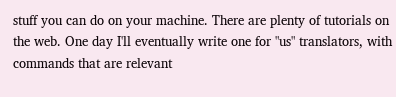stuff you can do on your machine. There are plenty of tutorials on the web. One day I'll eventually write one for "us" translators, with commands that are relevant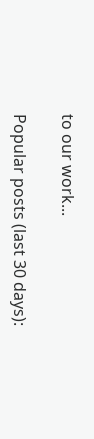to our work...

Popular posts (last 30 days):